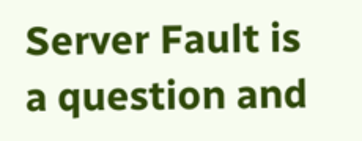Server Fault is a question and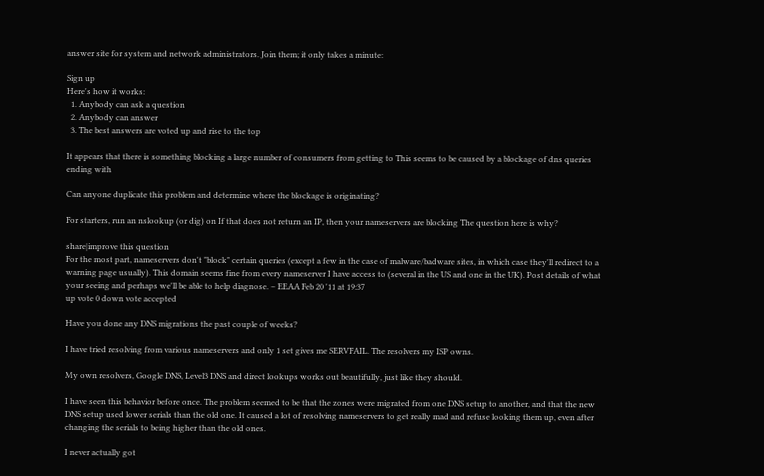answer site for system and network administrators. Join them; it only takes a minute:

Sign up
Here's how it works:
  1. Anybody can ask a question
  2. Anybody can answer
  3. The best answers are voted up and rise to the top

It appears that there is something blocking a large number of consumers from getting to This seems to be caused by a blockage of dns queries ending with

Can anyone duplicate this problem and determine where the blockage is originating?

For starters, run an nslookup (or dig) on If that does not return an IP, then your nameservers are blocking The question here is why?

share|improve this question
For the most part, nameservers don't "block" certain queries (except a few in the case of malware/badware sites, in which case they'll redirect to a warning page usually). This domain seems fine from every nameserver I have access to (several in the US and one in the UK). Post details of what your seeing and perhaps we'll be able to help diagnose. – EEAA Feb 20 '11 at 19:37
up vote 0 down vote accepted

Have you done any DNS migrations the past couple of weeks?

I have tried resolving from various nameservers and only 1 set gives me SERVFAIL. The resolvers my ISP owns.

My own resolvers, Google DNS, Level3 DNS and direct lookups works out beautifully, just like they should.

I have seen this behavior before once. The problem seemed to be that the zones were migrated from one DNS setup to another, and that the new DNS setup used lower serials than the old one. It caused a lot of resolving nameservers to get really mad and refuse looking them up, even after changing the serials to being higher than the old ones.

I never actually got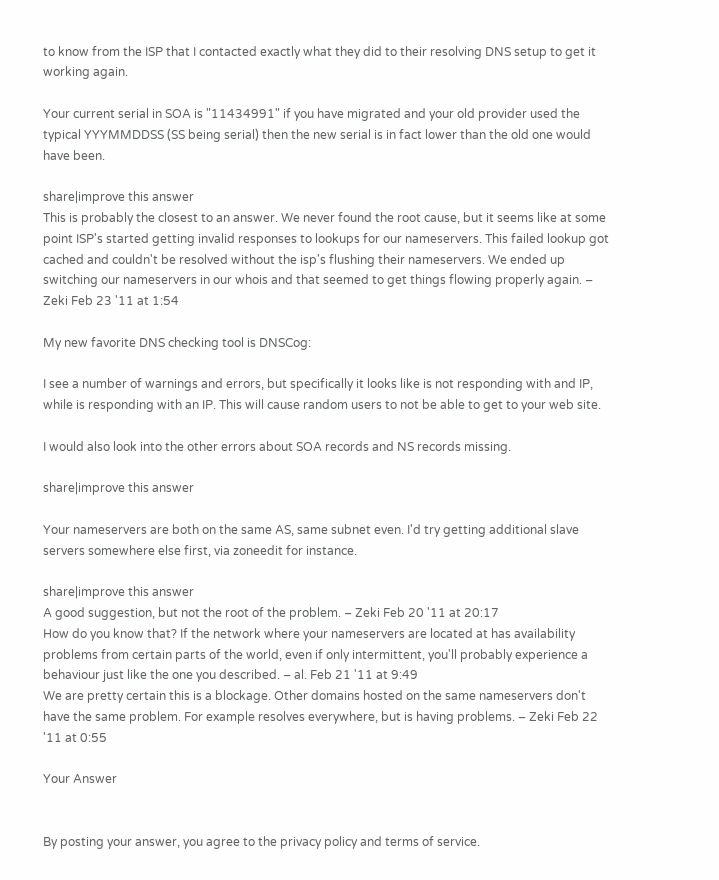to know from the ISP that I contacted exactly what they did to their resolving DNS setup to get it working again.

Your current serial in SOA is "11434991" if you have migrated and your old provider used the typical YYYMMDDSS (SS being serial) then the new serial is in fact lower than the old one would have been.

share|improve this answer
This is probably the closest to an answer. We never found the root cause, but it seems like at some point ISP's started getting invalid responses to lookups for our nameservers. This failed lookup got cached and couldn't be resolved without the isp's flushing their nameservers. We ended up switching our nameservers in our whois and that seemed to get things flowing properly again. – Zeki Feb 23 '11 at 1:54

My new favorite DNS checking tool is DNSCog:

I see a number of warnings and errors, but specifically it looks like is not responding with and IP, while is responding with an IP. This will cause random users to not be able to get to your web site.

I would also look into the other errors about SOA records and NS records missing.

share|improve this answer

Your nameservers are both on the same AS, same subnet even. I'd try getting additional slave servers somewhere else first, via zoneedit for instance.

share|improve this answer
A good suggestion, but not the root of the problem. – Zeki Feb 20 '11 at 20:17
How do you know that? If the network where your nameservers are located at has availability problems from certain parts of the world, even if only intermittent, you'll probably experience a behaviour just like the one you described. – al. Feb 21 '11 at 9:49
We are pretty certain this is a blockage. Other domains hosted on the same nameservers don't have the same problem. For example resolves everywhere, but is having problems. – Zeki Feb 22 '11 at 0:55

Your Answer


By posting your answer, you agree to the privacy policy and terms of service.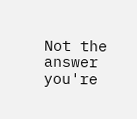Not the answer you're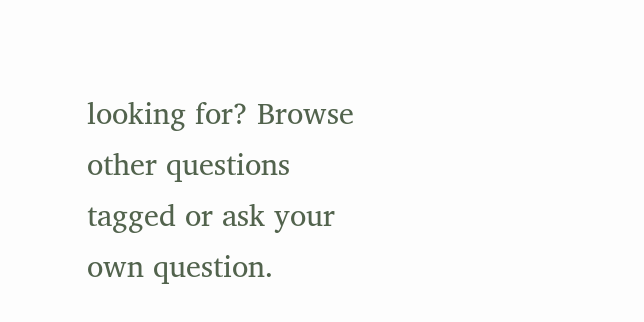looking for? Browse other questions tagged or ask your own question.